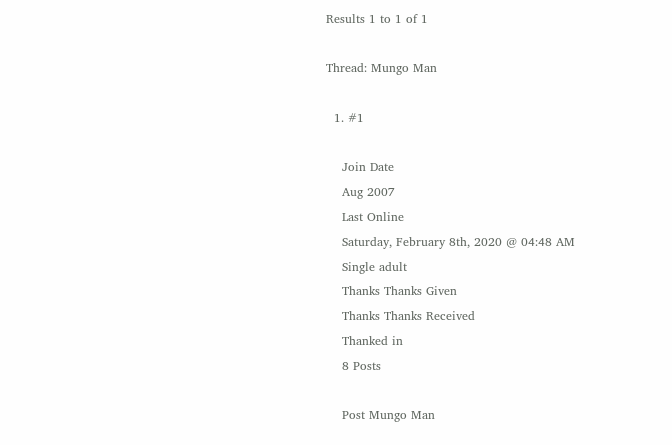Results 1 to 1 of 1

Thread: Mungo Man

  1. #1

    Join Date
    Aug 2007
    Last Online
    Saturday, February 8th, 2020 @ 04:48 AM
    Single adult
    Thanks Thanks Given
    Thanks Thanks Received
    Thanked in
    8 Posts

    Post Mungo Man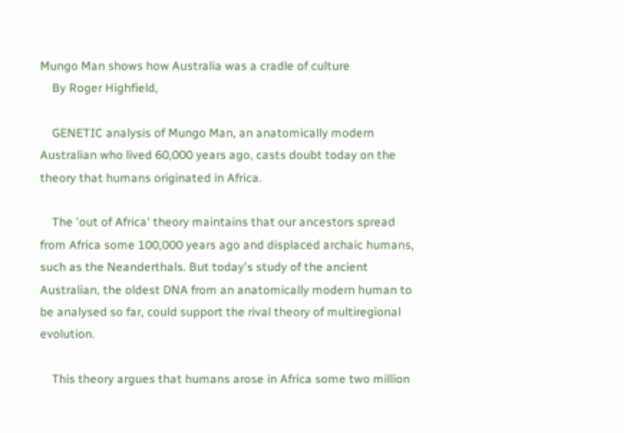Mungo Man shows how Australia was a cradle of culture
    By Roger Highfield,

    GENETIC analysis of Mungo Man, an anatomically modern Australian who lived 60,000 years ago, casts doubt today on the theory that humans originated in Africa.

    The 'out of Africa' theory maintains that our ancestors spread from Africa some 100,000 years ago and displaced archaic humans, such as the Neanderthals. But today's study of the ancient Australian, the oldest DNA from an anatomically modern human to be analysed so far, could support the rival theory of multiregional evolution.

    This theory argues that humans arose in Africa some two million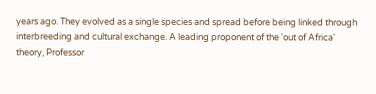years ago. They evolved as a single species and spread before being linked through interbreeding and cultural exchange. A leading proponent of the 'out of Africa' theory, Professor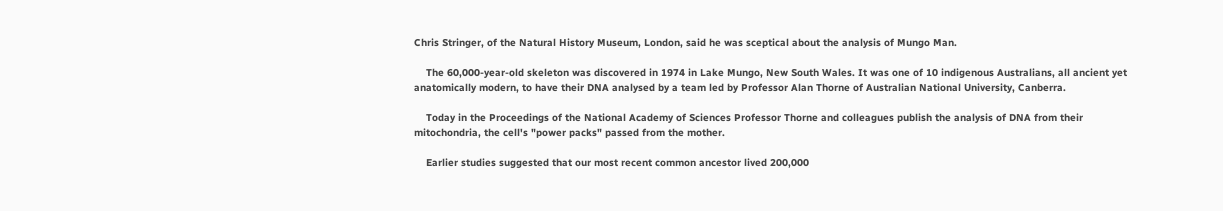Chris Stringer, of the Natural History Museum, London, said he was sceptical about the analysis of Mungo Man.

    The 60,000-year-old skeleton was discovered in 1974 in Lake Mungo, New South Wales. It was one of 10 indigenous Australians, all ancient yet anatomically modern, to have their DNA analysed by a team led by Professor Alan Thorne of Australian National University, Canberra.

    Today in the Proceedings of the National Academy of Sciences Professor Thorne and colleagues publish the analysis of DNA from their mitochondria, the cell's "power packs" passed from the mother.

    Earlier studies suggested that our most recent common ancestor lived 200,000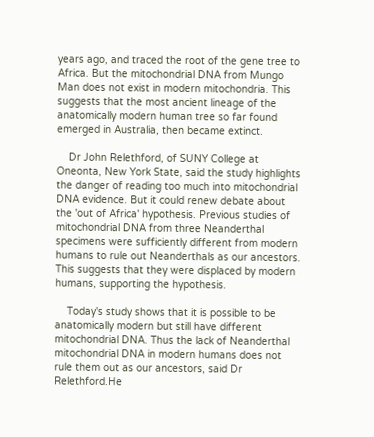years ago, and traced the root of the gene tree to Africa. But the mitochondrial DNA from Mungo Man does not exist in modern mitochondria. This suggests that the most ancient lineage of the anatomically modern human tree so far found emerged in Australia, then became extinct.

    Dr John Relethford, of SUNY College at Oneonta, New York State, said the study highlights the danger of reading too much into mitochondrial DNA evidence. But it could renew debate about the 'out of Africa' hypothesis. Previous studies of mitochondrial DNA from three Neanderthal specimens were sufficiently different from modern humans to rule out Neanderthals as our ancestors. This suggests that they were displaced by modern humans, supporting the hypothesis.

    Today's study shows that it is possible to be anatomically modern but still have different mitochondrial DNA. Thus the lack of Neanderthal mitochondrial DNA in modern humans does not rule them out as our ancestors, said Dr Relethford.He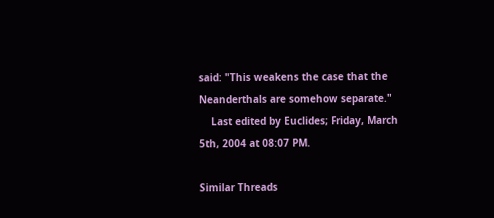said: "This weakens the case that the Neanderthals are somehow separate."
    Last edited by Euclides; Friday, March 5th, 2004 at 08:07 PM.

Similar Threads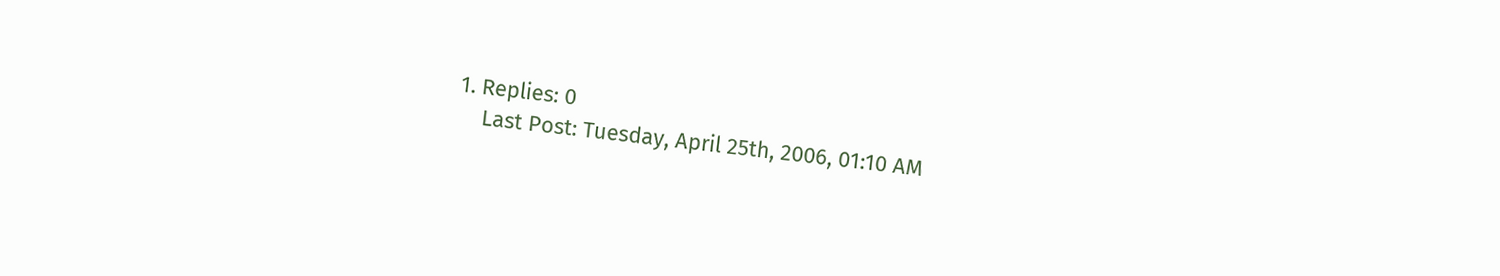1. Replies: 0
    Last Post: Tuesday, April 25th, 2006, 01:10 AM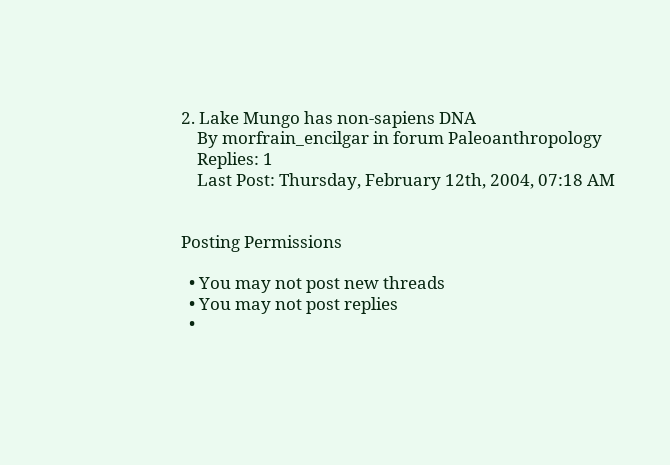2. Lake Mungo has non-sapiens DNA
    By morfrain_encilgar in forum Paleoanthropology
    Replies: 1
    Last Post: Thursday, February 12th, 2004, 07:18 AM


Posting Permissions

  • You may not post new threads
  • You may not post replies
  •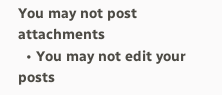You may not post attachments
  • You may not edit your posts